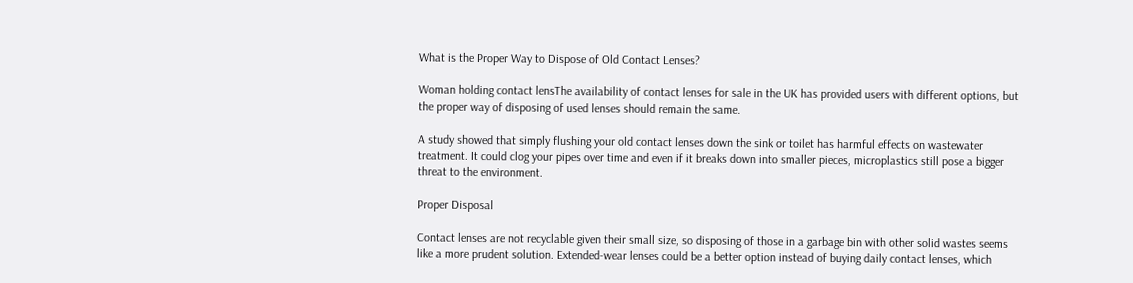What is the Proper Way to Dispose of Old Contact Lenses?

Woman holding contact lensThe availability of contact lenses for sale in the UK has provided users with different options, but the proper way of disposing of used lenses should remain the same.

A study showed that simply flushing your old contact lenses down the sink or toilet has harmful effects on wastewater treatment. It could clog your pipes over time and even if it breaks down into smaller pieces, microplastics still pose a bigger threat to the environment.

Proper Disposal

Contact lenses are not recyclable given their small size, so disposing of those in a garbage bin with other solid wastes seems like a more prudent solution. Extended-wear lenses could be a better option instead of buying daily contact lenses, which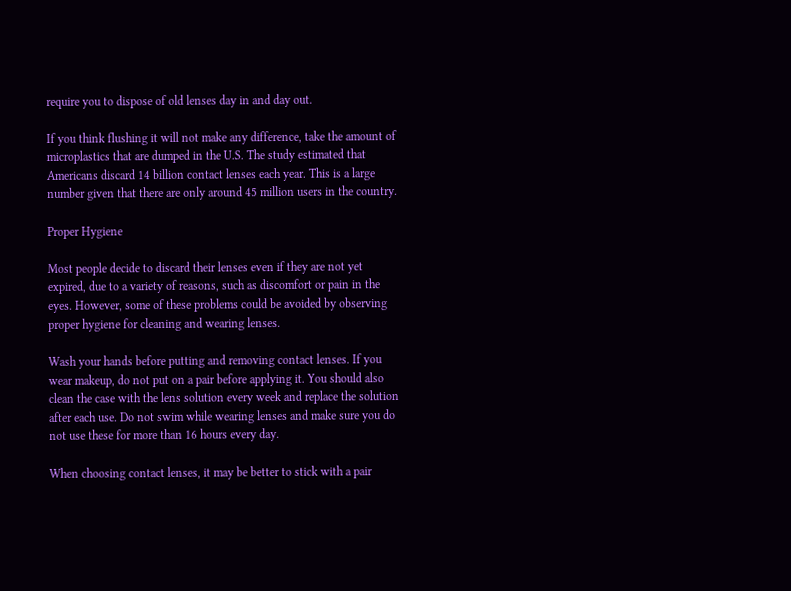require you to dispose of old lenses day in and day out.

If you think flushing it will not make any difference, take the amount of microplastics that are dumped in the U.S. The study estimated that Americans discard 14 billion contact lenses each year. This is a large number given that there are only around 45 million users in the country.

Proper Hygiene

Most people decide to discard their lenses even if they are not yet expired, due to a variety of reasons, such as discomfort or pain in the eyes. However, some of these problems could be avoided by observing proper hygiene for cleaning and wearing lenses.

Wash your hands before putting and removing contact lenses. If you wear makeup, do not put on a pair before applying it. You should also clean the case with the lens solution every week and replace the solution after each use. Do not swim while wearing lenses and make sure you do not use these for more than 16 hours every day.

When choosing contact lenses, it may be better to stick with a pair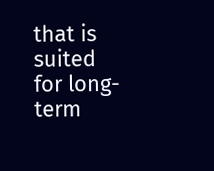that is suited for long-term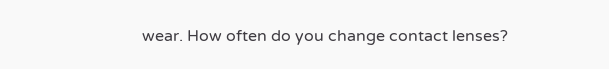wear. How often do you change contact lenses?